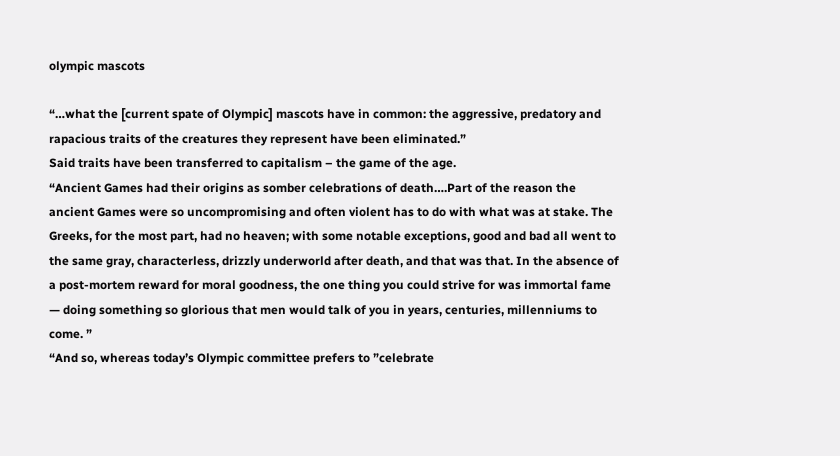olympic mascots

“…what the [current spate of Olympic] mascots have in common: the aggressive, predatory and rapacious traits of the creatures they represent have been eliminated.”
Said traits have been transferred to capitalism – the game of the age.
“Ancient Games had their origins as somber celebrations of death….Part of the reason the ancient Games were so uncompromising and often violent has to do with what was at stake. The Greeks, for the most part, had no heaven; with some notable exceptions, good and bad all went to the same gray, characterless, drizzly underworld after death, and that was that. In the absence of a post-mortem reward for moral goodness, the one thing you could strive for was immortal fame — doing something so glorious that men would talk of you in years, centuries, millenniums to come. ”
“And so, whereas today’s Olympic committee prefers to ”celebrate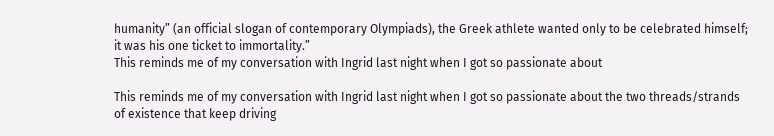humanity” (an official slogan of contemporary Olympiads), the Greek athlete wanted only to be celebrated himself; it was his one ticket to immortality.”
This reminds me of my conversation with Ingrid last night when I got so passionate about

This reminds me of my conversation with Ingrid last night when I got so passionate about the two threads/strands of existence that keep driving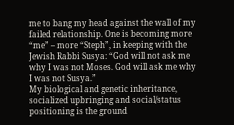me to bang my head against the wall of my failed relationship. One is becoming more “me” – more “Steph”, in keeping with the Jewish Rabbi Susya: “God will not ask me why I was not Moses. God will ask me why I was not Susya.”
My biological and genetic inheritance, socialized upbringing and social/status positioning is the ground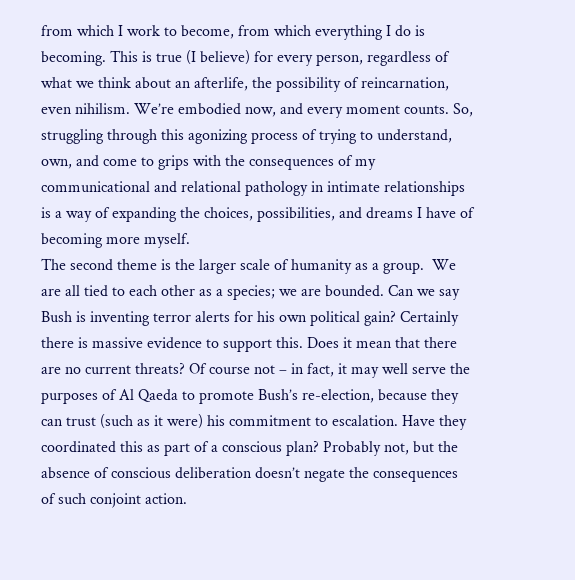from which I work to become, from which everything I do is becoming. This is true (I believe) for every person, regardless of what we think about an afterlife, the possibility of reincarnation, even nihilism. We’re embodied now, and every moment counts. So, struggling through this agonizing process of trying to understand, own, and come to grips with the consequences of my communicational and relational pathology in intimate relationships is a way of expanding the choices, possibilities, and dreams I have of becoming more myself.
The second theme is the larger scale of humanity as a group.  We are all tied to each other as a species; we are bounded. Can we say Bush is inventing terror alerts for his own political gain? Certainly there is massive evidence to support this. Does it mean that there are no current threats? Of course not – in fact, it may well serve the purposes of Al Qaeda to promote Bush’s re-election, because they can trust (such as it were) his commitment to escalation. Have they coordinated this as part of a conscious plan? Probably not, but the absence of conscious deliberation doesn’t negate the consequences of such conjoint action.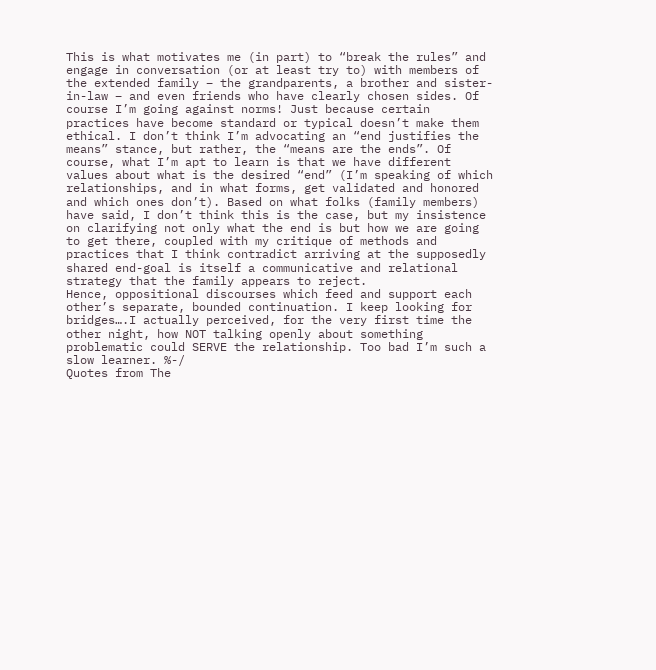This is what motivates me (in part) to “break the rules” and engage in conversation (or at least try to) with members of the extended family – the grandparents, a brother and sister-in-law – and even friends who have clearly chosen sides. Of course I’m going against norms! Just because certain practices have become standard or typical doesn’t make them ethical. I don’t think I’m advocating an “end justifies the means” stance, but rather, the “means are the ends”. Of course, what I’m apt to learn is that we have different values about what is the desired “end” (I’m speaking of which relationships, and in what forms, get validated and honored and which ones don’t). Based on what folks (family members) have said, I don’t think this is the case, but my insistence on clarifying not only what the end is but how we are going to get there, coupled with my critique of methods and practices that I think contradict arriving at the supposedly shared end-goal is itself a communicative and relational strategy that the family appears to reject.
Hence, oppositional discourses which feed and support each other’s separate, bounded continuation. I keep looking for bridges….I actually perceived, for the very first time the other night, how NOT talking openly about something problematic could SERVE the relationship. Too bad I’m such a slow learner. %-/
Quotes from The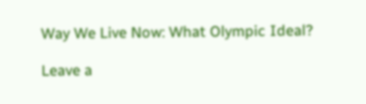Way We Live Now: What Olympic Ideal?

Leave a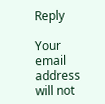Reply

Your email address will not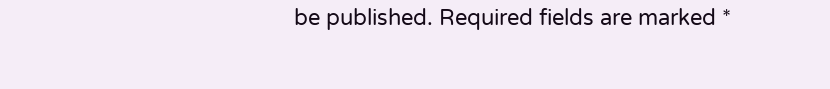be published. Required fields are marked *